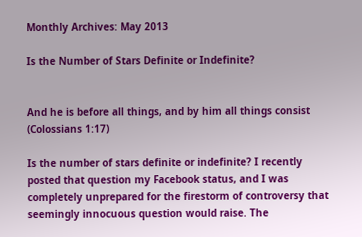Monthly Archives: May 2013

Is the Number of Stars Definite or Indefinite?


And he is before all things, and by him all things consist (Colossians 1:17)

Is the number of stars definite or indefinite? I recently posted that question my Facebook status, and I was completely unprepared for the firestorm of controversy that seemingly innocuous question would raise. The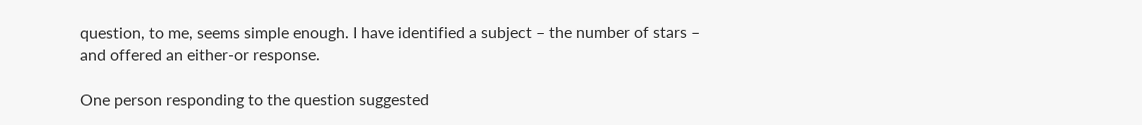question, to me, seems simple enough. I have identified a subject – the number of stars – and offered an either-or response.

One person responding to the question suggested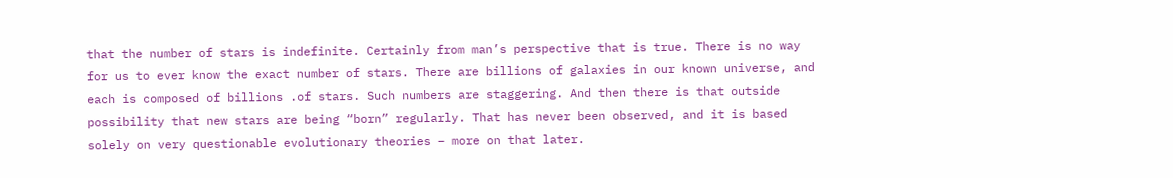that the number of stars is indefinite. Certainly from man’s perspective that is true. There is no way for us to ever know the exact number of stars. There are billions of galaxies in our known universe, and each is composed of billions .of stars. Such numbers are staggering. And then there is that outside possibility that new stars are being “born” regularly. That has never been observed, and it is based solely on very questionable evolutionary theories – more on that later.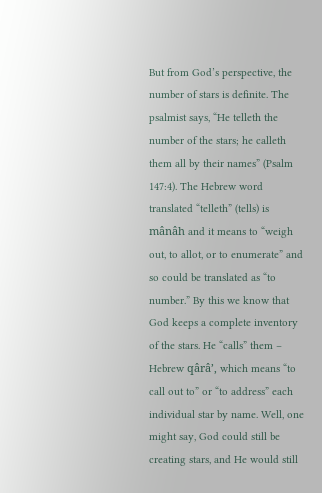But from God’s perspective, the number of stars is definite. The psalmist says, “He telleth the number of the stars; he calleth them all by their names” (Psalm 147:4). The Hebrew word translated “telleth” (tells) is mânâh and it means to “weigh out, to allot, or to enumerate” and so could be translated as “to number.” By this we know that God keeps a complete inventory of the stars. He “calls” them – Hebrew qârâ’, which means “to call out to” or “to address” each individual star by name. Well, one might say, God could still be creating stars, and He would still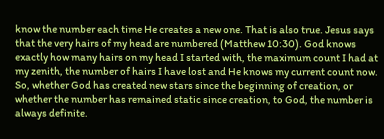know the number each time He creates a new one. That is also true. Jesus says that the very hairs of my head are numbered (Matthew 10:30). God knows exactly how many hairs on my head I started with, the maximum count I had at my zenith, the number of hairs I have lost and He knows my current count now. So, whether God has created new stars since the beginning of creation, or whether the number has remained static since creation, to God, the number is always definite.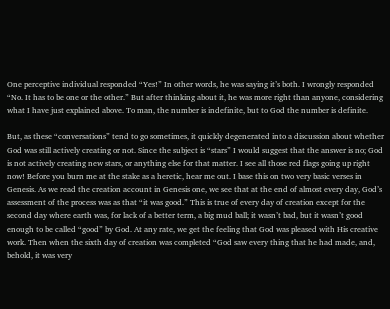One perceptive individual responded “Yes!” In other words, he was saying it’s both. I wrongly responded “No. It has to be one or the other.” But after thinking about it, he was more right than anyone, considering what I have just explained above. To man, the number is indefinite, but to God the number is definite.

But, as these “conversations” tend to go sometimes, it quickly degenerated into a discussion about whether God was still actively creating or not. Since the subject is “stars” I would suggest that the answer is no; God is not actively creating new stars, or anything else for that matter. I see all those red flags going up right now! Before you burn me at the stake as a heretic, hear me out. I base this on two very basic verses in Genesis. As we read the creation account in Genesis one, we see that at the end of almost every day, God’s assessment of the process was as that “it was good.” This is true of every day of creation except for the second day where earth was, for lack of a better term, a big mud ball; it wasn’t bad, but it wasn’t good enough to be called “good” by God. At any rate, we get the feeling that God was pleased with His creative work. Then when the sixth day of creation was completed “God saw every thing that he had made, and, behold, it was very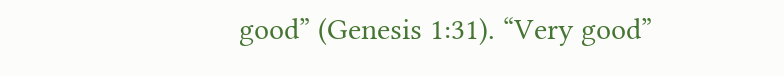good” (Genesis 1:31). “Very good”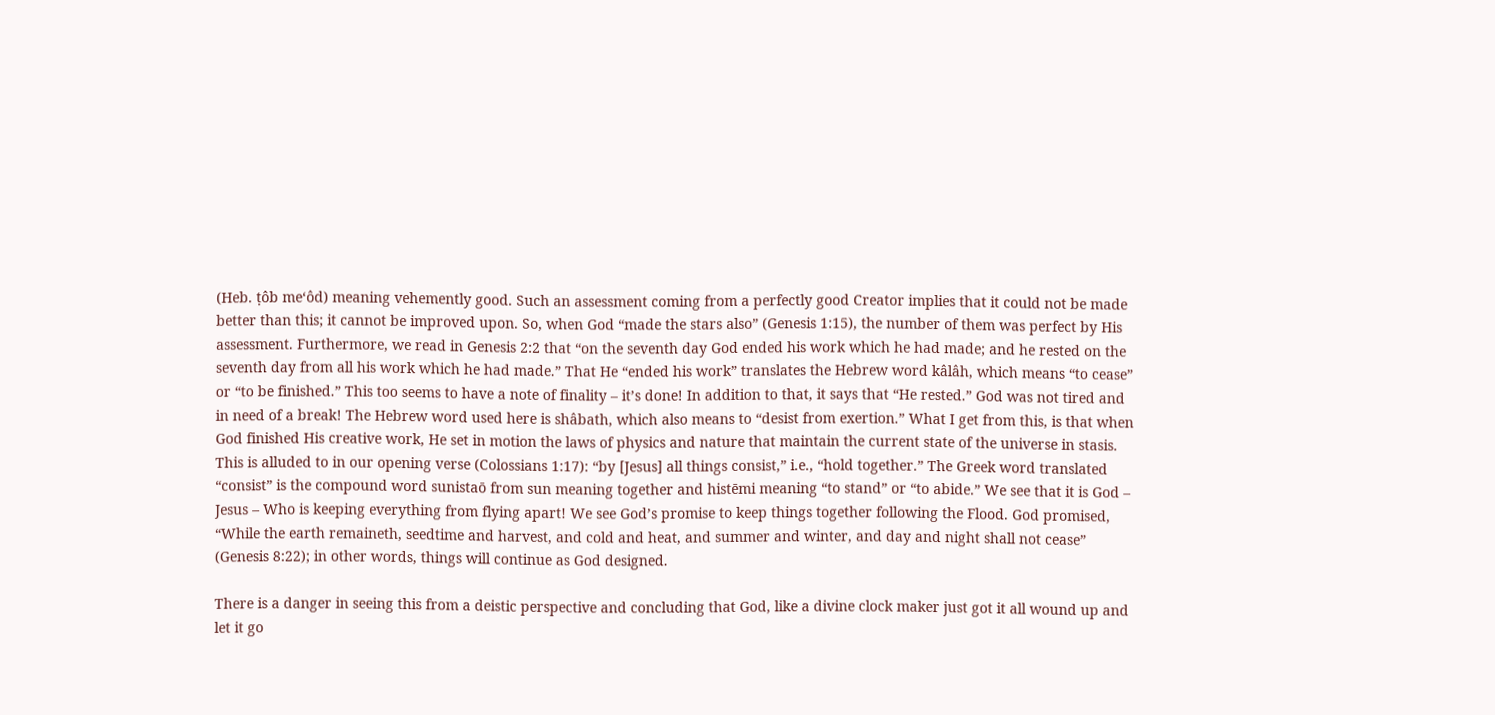(Heb. ṭôb me‘ôd) meaning vehemently good. Such an assessment coming from a perfectly good Creator implies that it could not be made better than this; it cannot be improved upon. So, when God “made the stars also” (Genesis 1:15), the number of them was perfect by His assessment. Furthermore, we read in Genesis 2:2 that “on the seventh day God ended his work which he had made; and he rested on the seventh day from all his work which he had made.” That He “ended his work” translates the Hebrew word kâlâh, which means “to cease” or “to be finished.” This too seems to have a note of finality – it’s done! In addition to that, it says that “He rested.” God was not tired and in need of a break! The Hebrew word used here is shâbath, which also means to “desist from exertion.” What I get from this, is that when God finished His creative work, He set in motion the laws of physics and nature that maintain the current state of the universe in stasis. This is alluded to in our opening verse (Colossians 1:17): “by [Jesus] all things consist,” i.e., “hold together.” The Greek word translated “consist” is the compound word sunistaō from sun meaning together and histēmi meaning “to stand” or “to abide.” We see that it is God – Jesus – Who is keeping everything from flying apart! We see God’s promise to keep things together following the Flood. God promised, “While the earth remaineth, seedtime and harvest, and cold and heat, and summer and winter, and day and night shall not cease” (Genesis 8:22); in other words, things will continue as God designed.

There is a danger in seeing this from a deistic perspective and concluding that God, like a divine clock maker just got it all wound up and let it go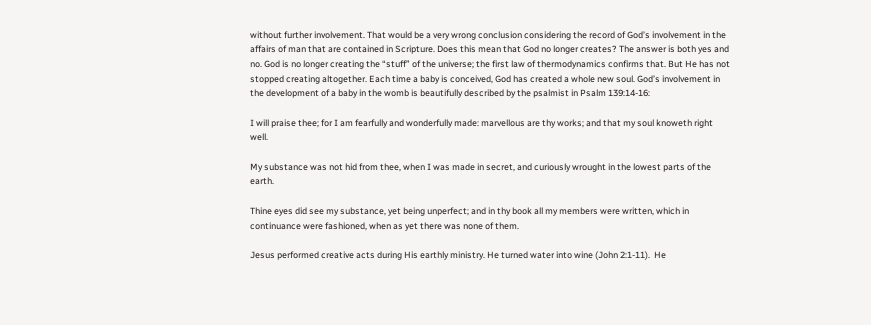without further involvement. That would be a very wrong conclusion considering the record of God’s involvement in the affairs of man that are contained in Scripture. Does this mean that God no longer creates? The answer is both yes and no. God is no longer creating the “stuff” of the universe; the first law of thermodynamics confirms that. But He has not stopped creating altogether. Each time a baby is conceived, God has created a whole new soul. God’s involvement in the development of a baby in the womb is beautifully described by the psalmist in Psalm 139:14-16:

I will praise thee; for I am fearfully and wonderfully made: marvellous are thy works; and that my soul knoweth right well.

My substance was not hid from thee, when I was made in secret, and curiously wrought in the lowest parts of the earth.

Thine eyes did see my substance, yet being unperfect; and in thy book all my members were written, which in continuance were fashioned, when as yet there was none of them.

Jesus performed creative acts during His earthly ministry. He turned water into wine (John 2:1-11).  He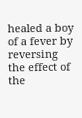healed a boy of a fever by reversing the effect of the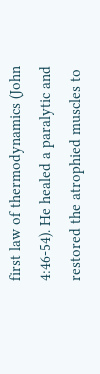first law of thermodynamics (John 4:46-54). He healed a paralytic and restored the atrophied muscles to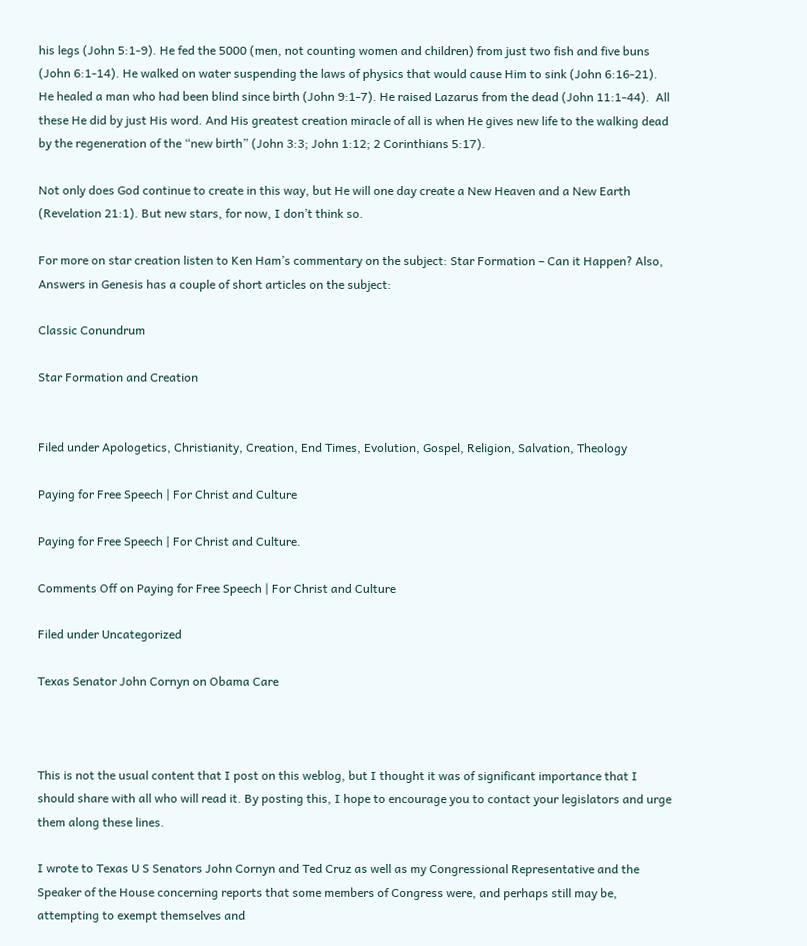his legs (John 5:1-9). He fed the 5000 (men, not counting women and children) from just two fish and five buns (John 6:1-14). He walked on water suspending the laws of physics that would cause Him to sink (John 6:16-21). He healed a man who had been blind since birth (John 9:1-7). He raised Lazarus from the dead (John 11:1-44).  All these He did by just His word. And His greatest creation miracle of all is when He gives new life to the walking dead by the regeneration of the “new birth” (John 3:3; John 1:12; 2 Corinthians 5:17).

Not only does God continue to create in this way, but He will one day create a New Heaven and a New Earth (Revelation 21:1). But new stars, for now, I don’t think so.

For more on star creation listen to Ken Ham’s commentary on the subject: Star Formation – Can it Happen? Also, Answers in Genesis has a couple of short articles on the subject:

Classic Conundrum

Star Formation and Creation


Filed under Apologetics, Christianity, Creation, End Times, Evolution, Gospel, Religion, Salvation, Theology

Paying for Free Speech | For Christ and Culture

Paying for Free Speech | For Christ and Culture.

Comments Off on Paying for Free Speech | For Christ and Culture

Filed under Uncategorized

Texas Senator John Cornyn on Obama Care



This is not the usual content that I post on this weblog, but I thought it was of significant importance that I should share with all who will read it. By posting this, I hope to encourage you to contact your legislators and urge them along these lines.

I wrote to Texas U S Senators John Cornyn and Ted Cruz as well as my Congressional Representative and the Speaker of the House concerning reports that some members of Congress were, and perhaps still may be, attempting to exempt themselves and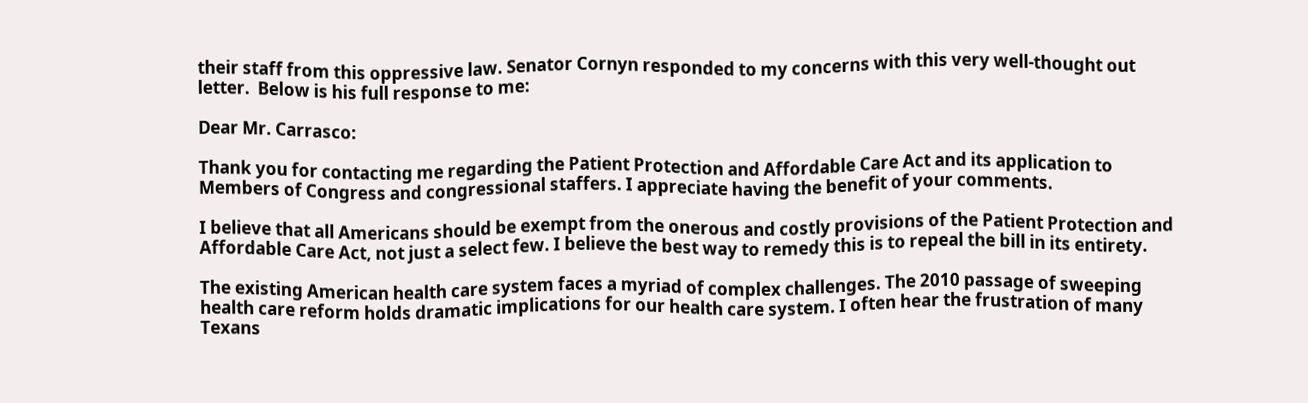their staff from this oppressive law. Senator Cornyn responded to my concerns with this very well-thought out letter.  Below is his full response to me:

Dear Mr. Carrasco:

Thank you for contacting me regarding the Patient Protection and Affordable Care Act and its application to Members of Congress and congressional staffers. I appreciate having the benefit of your comments.

I believe that all Americans should be exempt from the onerous and costly provisions of the Patient Protection and Affordable Care Act, not just a select few. I believe the best way to remedy this is to repeal the bill in its entirety.

The existing American health care system faces a myriad of complex challenges. The 2010 passage of sweeping health care reform holds dramatic implications for our health care system. I often hear the frustration of many Texans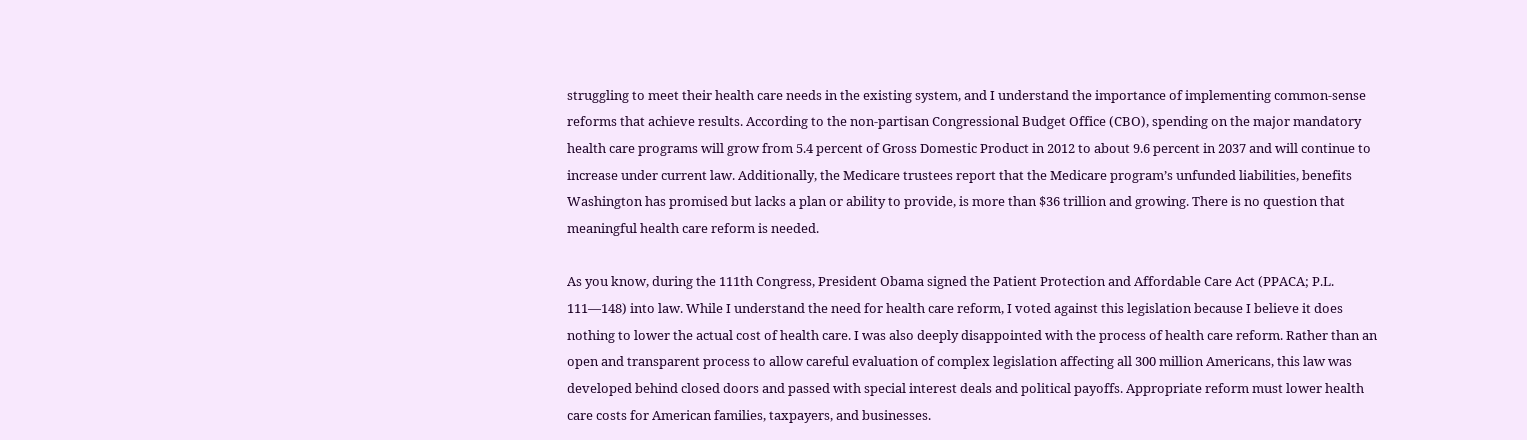struggling to meet their health care needs in the existing system, and I understand the importance of implementing common-sense reforms that achieve results. According to the non-partisan Congressional Budget Office (CBO), spending on the major mandatory health care programs will grow from 5.4 percent of Gross Domestic Product in 2012 to about 9.6 percent in 2037 and will continue to increase under current law. Additionally, the Medicare trustees report that the Medicare program’s unfunded liabilities, benefits Washington has promised but lacks a plan or ability to provide, is more than $36 trillion and growing. There is no question that meaningful health care reform is needed.

As you know, during the 111th Congress, President Obama signed the Patient Protection and Affordable Care Act (PPACA; P.L. 111—148) into law. While I understand the need for health care reform, I voted against this legislation because I believe it does nothing to lower the actual cost of health care. I was also deeply disappointed with the process of health care reform. Rather than an open and transparent process to allow careful evaluation of complex legislation affecting all 300 million Americans, this law was developed behind closed doors and passed with special interest deals and political payoffs. Appropriate reform must lower health care costs for American families, taxpayers, and businesses.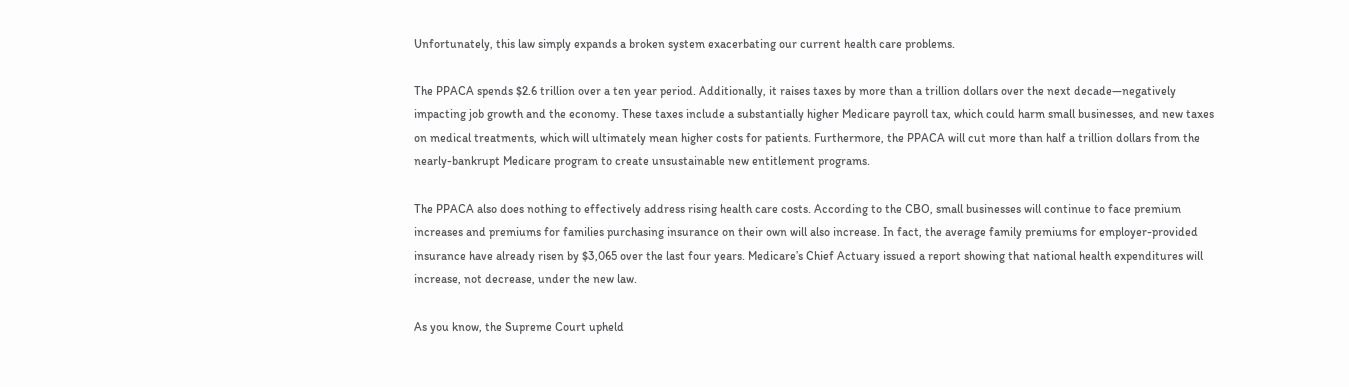Unfortunately, this law simply expands a broken system exacerbating our current health care problems.

The PPACA spends $2.6 trillion over a ten year period. Additionally, it raises taxes by more than a trillion dollars over the next decade—negatively impacting job growth and the economy. These taxes include a substantially higher Medicare payroll tax, which could harm small businesses, and new taxes on medical treatments, which will ultimately mean higher costs for patients. Furthermore, the PPACA will cut more than half a trillion dollars from the nearly-bankrupt Medicare program to create unsustainable new entitlement programs.

The PPACA also does nothing to effectively address rising health care costs. According to the CBO, small businesses will continue to face premium increases and premiums for families purchasing insurance on their own will also increase. In fact, the average family premiums for employer-provided insurance have already risen by $3,065 over the last four years. Medicare’s Chief Actuary issued a report showing that national health expenditures will increase, not decrease, under the new law.

As you know, the Supreme Court upheld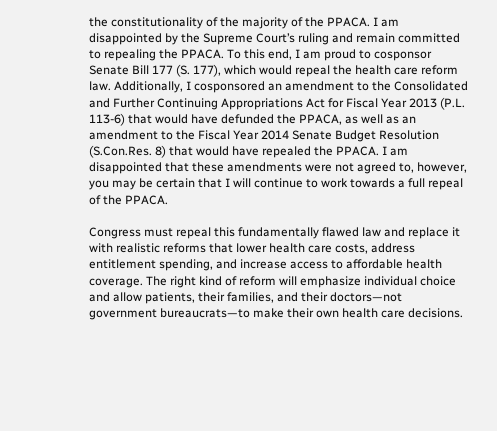the constitutionality of the majority of the PPACA. I am disappointed by the Supreme Court’s ruling and remain committed to repealing the PPACA. To this end, I am proud to cosponsor Senate Bill 177 (S. 177), which would repeal the health care reform law. Additionally, I cosponsored an amendment to the Consolidated and Further Continuing Appropriations Act for Fiscal Year 2013 (P.L. 113-6) that would have defunded the PPACA, as well as an amendment to the Fiscal Year 2014 Senate Budget Resolution (S.Con.Res. 8) that would have repealed the PPACA. I am disappointed that these amendments were not agreed to, however, you may be certain that I will continue to work towards a full repeal of the PPACA.

Congress must repeal this fundamentally flawed law and replace it with realistic reforms that lower health care costs, address entitlement spending, and increase access to affordable health coverage. The right kind of reform will emphasize individual choice and allow patients, their families, and their doctors—not government bureaucrats—to make their own health care decisions.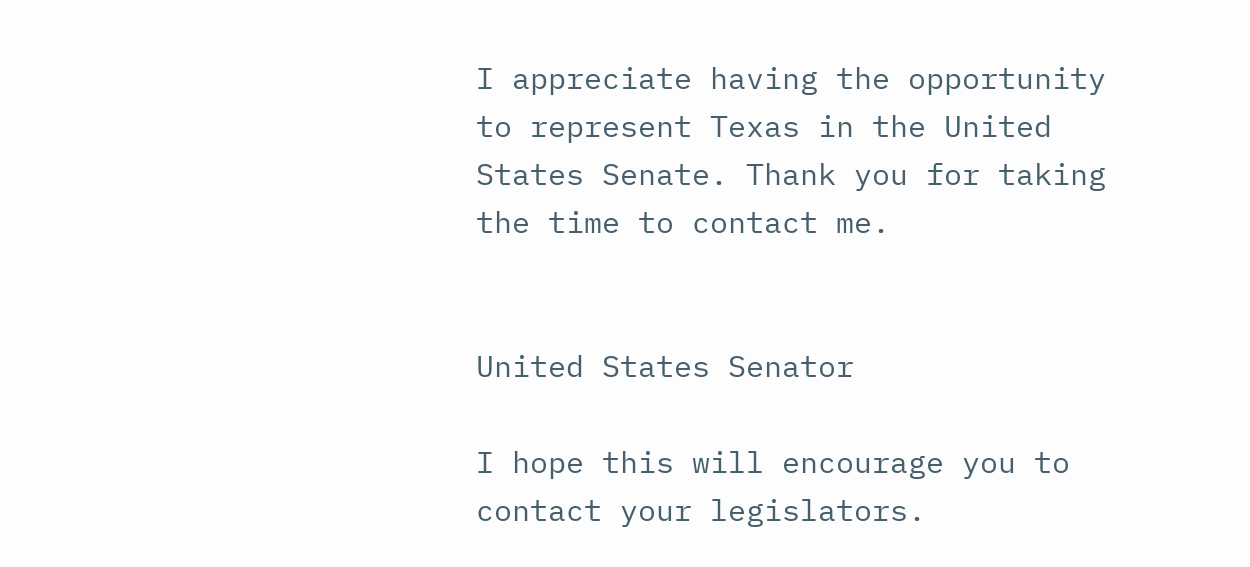I appreciate having the opportunity to represent Texas in the United States Senate. Thank you for taking the time to contact me.


United States Senator

I hope this will encourage you to contact your legislators.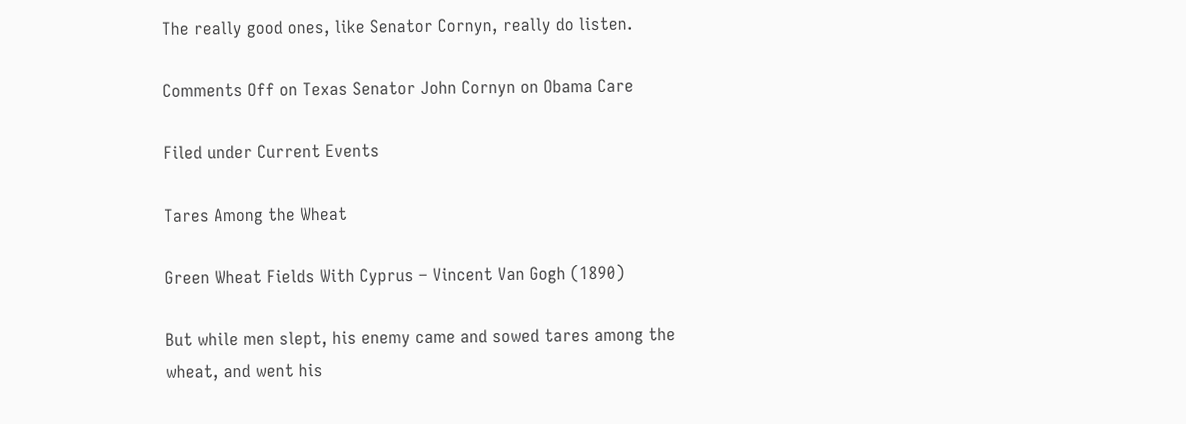The really good ones, like Senator Cornyn, really do listen.

Comments Off on Texas Senator John Cornyn on Obama Care

Filed under Current Events

Tares Among the Wheat

Green Wheat Fields With Cyprus – Vincent Van Gogh (1890)

But while men slept, his enemy came and sowed tares among the wheat, and went his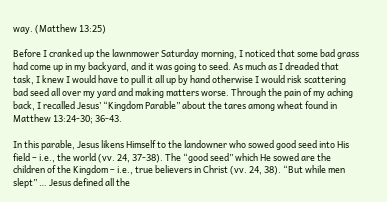way. (Matthew 13:25)

Before I cranked up the lawnmower Saturday morning, I noticed that some bad grass had come up in my backyard, and it was going to seed. As much as I dreaded that task, I knew I would have to pull it all up by hand otherwise I would risk scattering bad seed all over my yard and making matters worse. Through the pain of my aching back, I recalled Jesus’ “Kingdom Parable” about the tares among wheat found in Matthew 13:24-30; 36-43.

In this parable, Jesus likens Himself to the landowner who sowed good seed into His field – i.e., the world (vv. 24, 37-38). The “good seed” which He sowed are the children of the Kingdom – i.e., true believers in Christ (vv. 24, 38). “But while men slept” … Jesus defined all the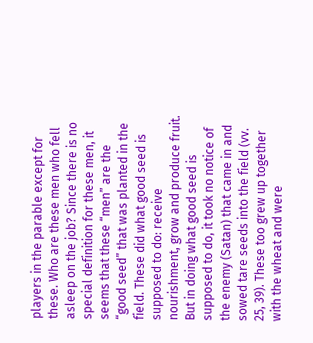players in the parable except for these. Who are these men who fell asleep on the job? Since there is no special definition for these men, it seems that these “men” are the “good seed” that was planted in the field. These did what good seed is supposed to do: receive nourishment, grow and produce fruit. But in doing what good seed is supposed to do, it took no notice of the enemy (Satan) that came in and sowed tare seeds into the field (vv. 25, 39). These too grew up together with the wheat and were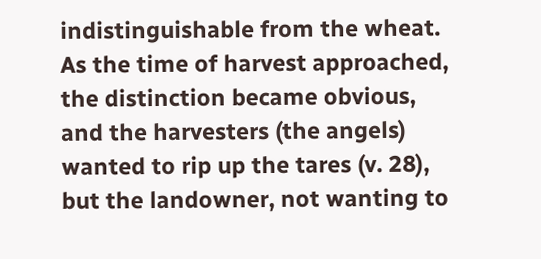indistinguishable from the wheat. As the time of harvest approached, the distinction became obvious, and the harvesters (the angels) wanted to rip up the tares (v. 28), but the landowner, not wanting to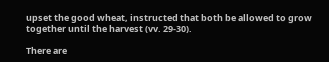upset the good wheat, instructed that both be allowed to grow together until the harvest (vv. 29-30).

There are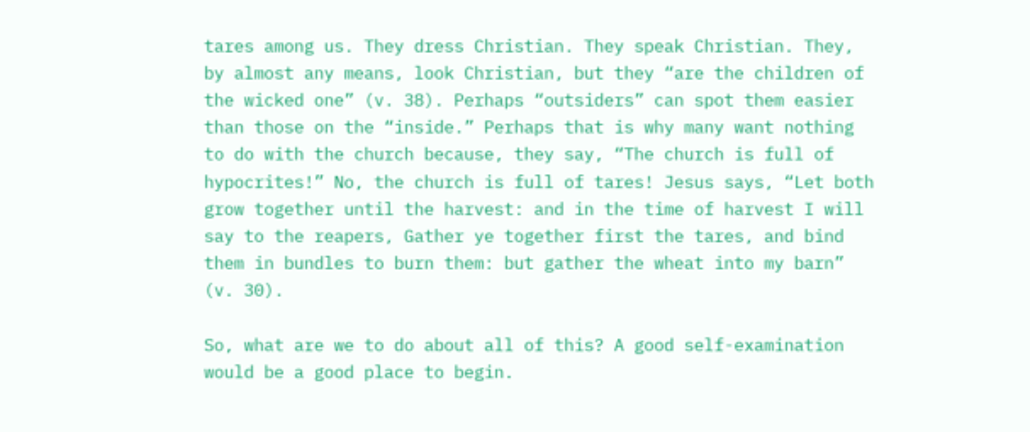tares among us. They dress Christian. They speak Christian. They, by almost any means, look Christian, but they “are the children of the wicked one” (v. 38). Perhaps “outsiders” can spot them easier than those on the “inside.” Perhaps that is why many want nothing to do with the church because, they say, “The church is full of hypocrites!” No, the church is full of tares! Jesus says, “Let both grow together until the harvest: and in the time of harvest I will say to the reapers, Gather ye together first the tares, and bind them in bundles to burn them: but gather the wheat into my barn” (v. 30).

So, what are we to do about all of this? A good self-examination would be a good place to begin.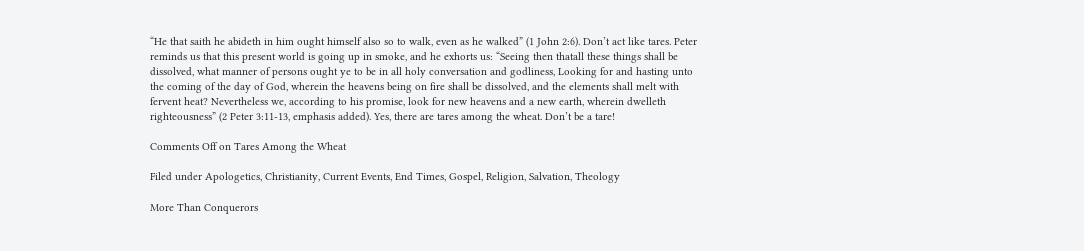“He that saith he abideth in him ought himself also so to walk, even as he walked” (1 John 2:6). Don’t act like tares. Peter reminds us that this present world is going up in smoke, and he exhorts us: “Seeing then thatall these things shall be dissolved, what manner of persons ought ye to be in all holy conversation and godliness, Looking for and hasting unto the coming of the day of God, wherein the heavens being on fire shall be dissolved, and the elements shall melt with fervent heat? Nevertheless we, according to his promise, look for new heavens and a new earth, wherein dwelleth righteousness” (2 Peter 3:11-13, emphasis added). Yes, there are tares among the wheat. Don’t be a tare!

Comments Off on Tares Among the Wheat

Filed under Apologetics, Christianity, Current Events, End Times, Gospel, Religion, Salvation, Theology

More Than Conquerors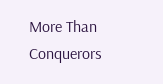More Than Conquerors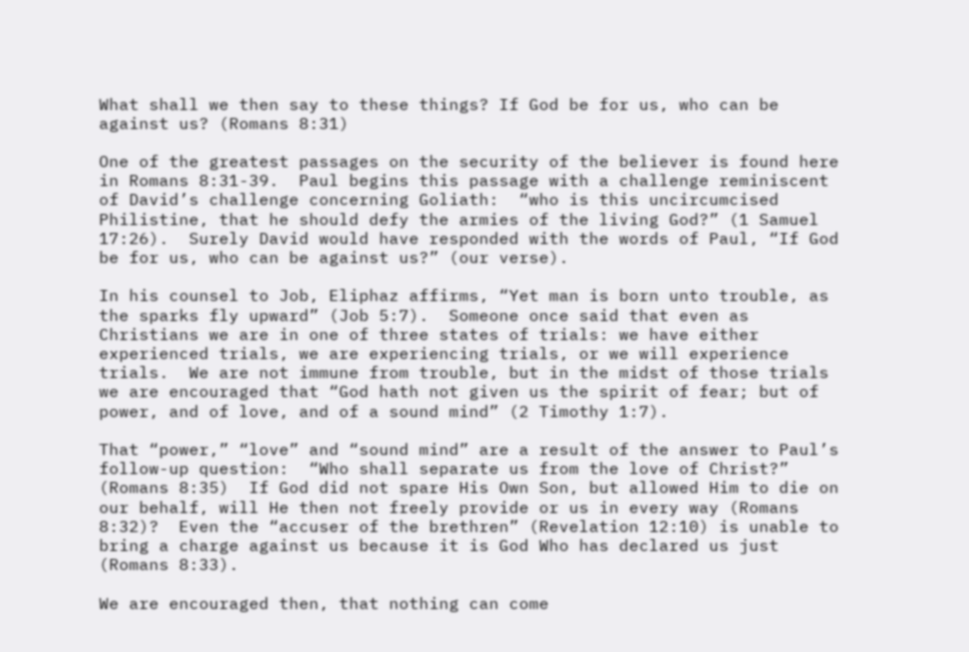What shall we then say to these things? If God be for us, who can be against us? (Romans 8:31)

One of the greatest passages on the security of the believer is found here in Romans 8:31-39.  Paul begins this passage with a challenge reminiscent of David’s challenge concerning Goliath:  “who is this uncircumcised Philistine, that he should defy the armies of the living God?” (1 Samuel 17:26).  Surely David would have responded with the words of Paul, “If God be for us, who can be against us?” (our verse).

In his counsel to Job, Eliphaz affirms, “Yet man is born unto trouble, as the sparks fly upward” (Job 5:7).  Someone once said that even as Christians we are in one of three states of trials: we have either experienced trials, we are experiencing trials, or we will experience trials.  We are not immune from trouble, but in the midst of those trials we are encouraged that “God hath not given us the spirit of fear; but of power, and of love, and of a sound mind” (2 Timothy 1:7).

That “power,” “love” and “sound mind” are a result of the answer to Paul’s follow-up question:  “Who shall separate us from the love of Christ?” (Romans 8:35)  If God did not spare His Own Son, but allowed Him to die on our behalf, will He then not freely provide or us in every way (Romans 8:32)?  Even the “accuser of the brethren” (Revelation 12:10) is unable to bring a charge against us because it is God Who has declared us just (Romans 8:33).

We are encouraged then, that nothing can come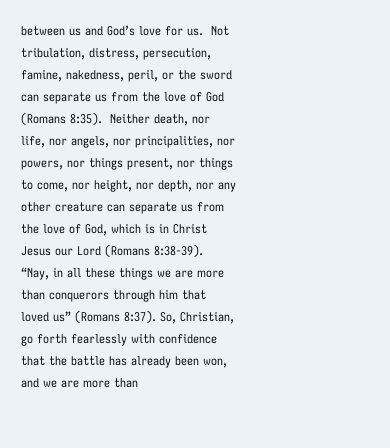between us and God’s love for us.  Not tribulation, distress, persecution, famine, nakedness, peril, or the sword can separate us from the love of God (Romans 8:35).  Neither death, nor life, nor angels, nor principalities, nor powers, nor things present, nor things to come, nor height, nor depth, nor any other creature can separate us from the love of God, which is in Christ Jesus our Lord (Romans 8:38-39).  “Nay, in all these things we are more than conquerors through him that loved us” (Romans 8:37). So, Christian, go forth fearlessly with confidence that the battle has already been won, and we are more than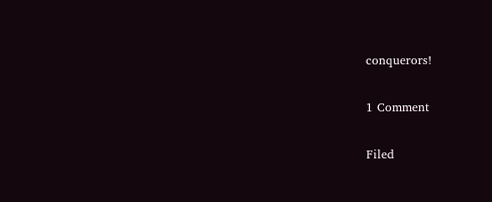conquerors!

1 Comment

Filed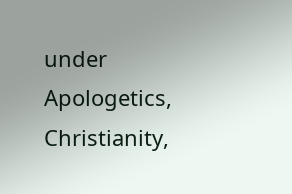under Apologetics, Christianity,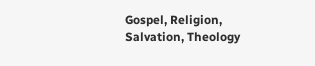Gospel, Religion, Salvation, Theology